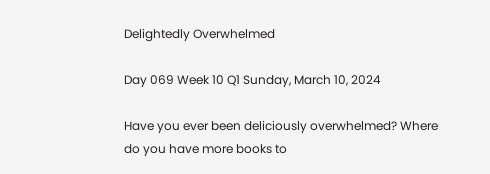Delightedly Overwhelmed

Day 069 Week 10 Q1 Sunday, March 10, 2024

Have you ever been deliciously overwhelmed? Where do you have more books to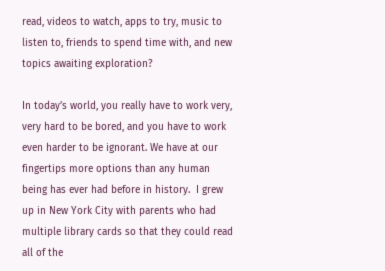read, videos to watch, apps to try, music to listen to, friends to spend time with, and new topics awaiting exploration?

In today’s world, you really have to work very, very hard to be bored, and you have to work even harder to be ignorant. We have at our fingertips more options than any human being has ever had before in history.  I grew up in New York City with parents who had multiple library cards so that they could read all of the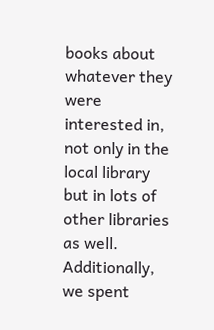books about whatever they were interested in, not only in the local library but in lots of other libraries as well. Additionally, we spent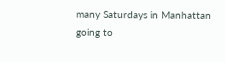many Saturdays in Manhattan going to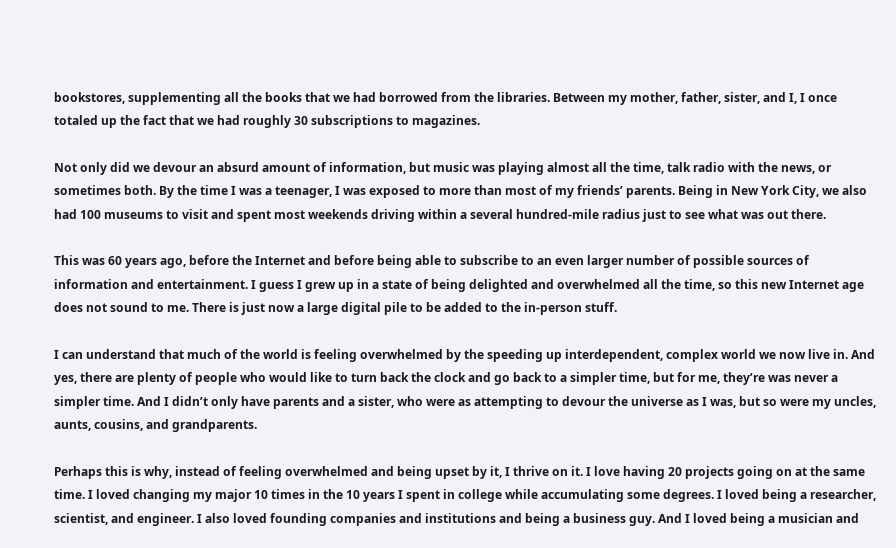bookstores, supplementing all the books that we had borrowed from the libraries. Between my mother, father, sister, and I, I once totaled up the fact that we had roughly 30 subscriptions to magazines.

Not only did we devour an absurd amount of information, but music was playing almost all the time, talk radio with the news, or sometimes both. By the time I was a teenager, I was exposed to more than most of my friends’ parents. Being in New York City, we also had 100 museums to visit and spent most weekends driving within a several hundred-mile radius just to see what was out there.

This was 60 years ago, before the Internet and before being able to subscribe to an even larger number of possible sources of information and entertainment. I guess I grew up in a state of being delighted and overwhelmed all the time, so this new Internet age does not sound to me. There is just now a large digital pile to be added to the in-person stuff.

I can understand that much of the world is feeling overwhelmed by the speeding up interdependent, complex world we now live in. And yes, there are plenty of people who would like to turn back the clock and go back to a simpler time, but for me, they’re was never a simpler time. And I didn’t only have parents and a sister, who were as attempting to devour the universe as I was, but so were my uncles, aunts, cousins, and grandparents.

Perhaps this is why, instead of feeling overwhelmed and being upset by it, I thrive on it. I love having 20 projects going on at the same time. I loved changing my major 10 times in the 10 years I spent in college while accumulating some degrees. I loved being a researcher, scientist, and engineer. I also loved founding companies and institutions and being a business guy. And I loved being a musician and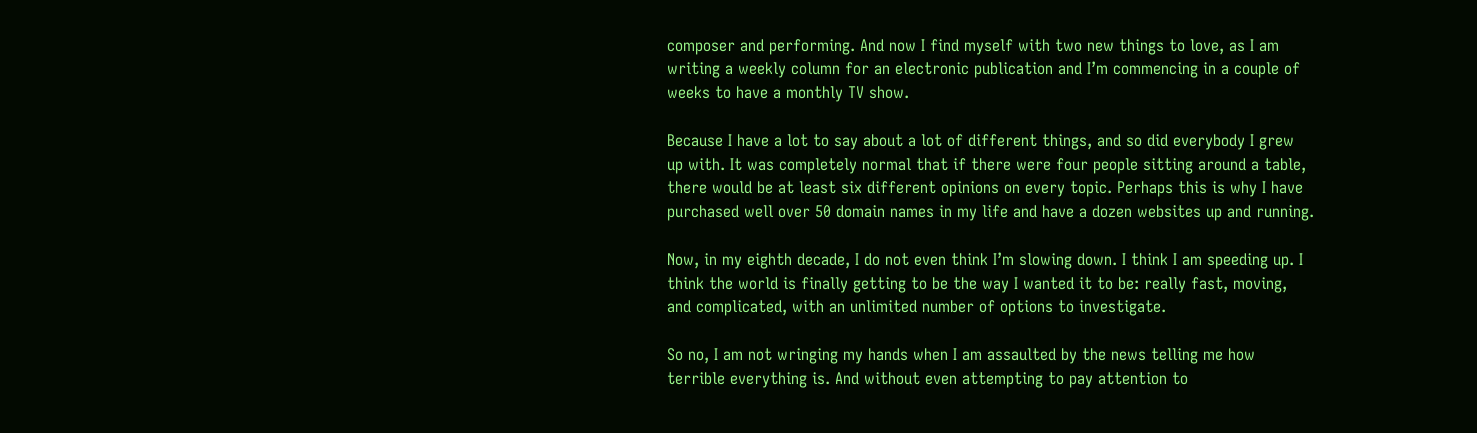composer and performing. And now I find myself with two new things to love, as I am writing a weekly column for an electronic publication and I’m commencing in a couple of weeks to have a monthly TV show.

Because I have a lot to say about a lot of different things, and so did everybody I grew up with. It was completely normal that if there were four people sitting around a table, there would be at least six different opinions on every topic. Perhaps this is why I have purchased well over 50 domain names in my life and have a dozen websites up and running.

Now, in my eighth decade, I do not even think I’m slowing down. I think I am speeding up. I think the world is finally getting to be the way I wanted it to be: really fast, moving, and complicated, with an unlimited number of options to investigate.

So no, I am not wringing my hands when I am assaulted by the news telling me how terrible everything is. And without even attempting to pay attention to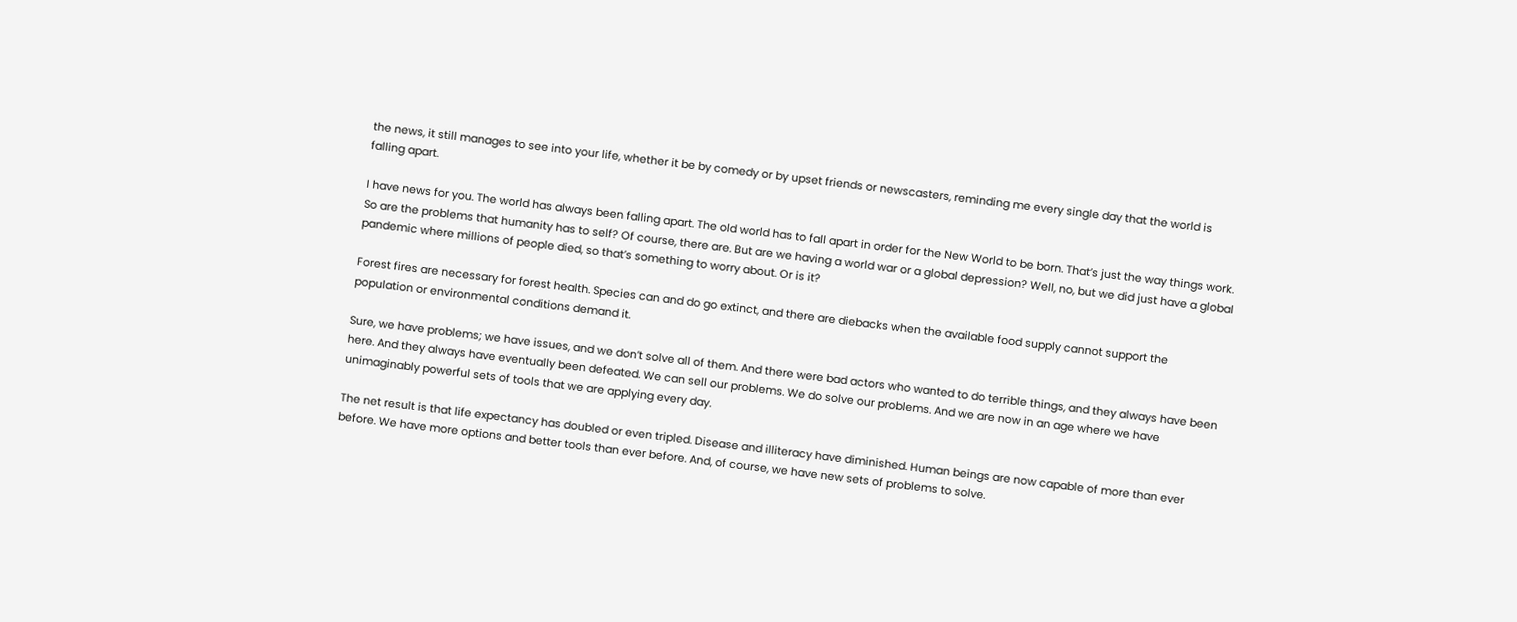the news, it still manages to see into your life, whether it be by comedy or by upset friends or newscasters, reminding me every single day that the world is falling apart.

I have news for you. The world has always been falling apart. The old world has to fall apart in order for the New World to be born. That’s just the way things work. So are the problems that humanity has to self? Of course, there are. But are we having a world war or a global depression? Well, no, but we did just have a global pandemic where millions of people died, so that’s something to worry about. Or is it?

Forest fires are necessary for forest health. Species can and do go extinct, and there are diebacks when the available food supply cannot support the population or environmental conditions demand it.

Sure, we have problems; we have issues, and we don’t solve all of them. And there were bad actors who wanted to do terrible things, and they always have been here. And they always have eventually been defeated. We can sell our problems. We do solve our problems. And we are now in an age where we have unimaginably powerful sets of tools that we are applying every day.

The net result is that life expectancy has doubled or even tripled. Disease and illiteracy have diminished. Human beings are now capable of more than ever before. We have more options and better tools than ever before. And, of course, we have new sets of problems to solve.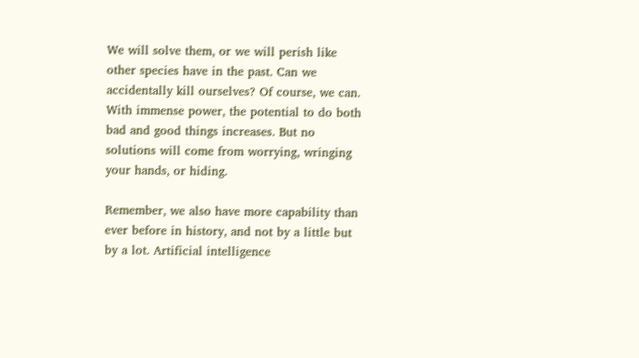We will solve them, or we will perish like other species have in the past. Can we accidentally kill ourselves? Of course, we can. With immense power, the potential to do both bad and good things increases. But no solutions will come from worrying, wringing your hands, or hiding.

Remember, we also have more capability than ever before in history, and not by a little but by a lot. Artificial intelligence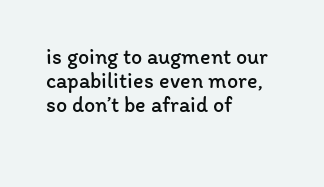is going to augment our capabilities even more, so don’t be afraid of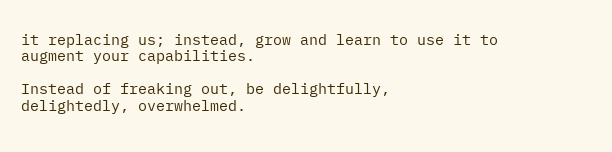it replacing us; instead, grow and learn to use it to augment your capabilities.

Instead of freaking out, be delightfully, delightedly, overwhelmed.